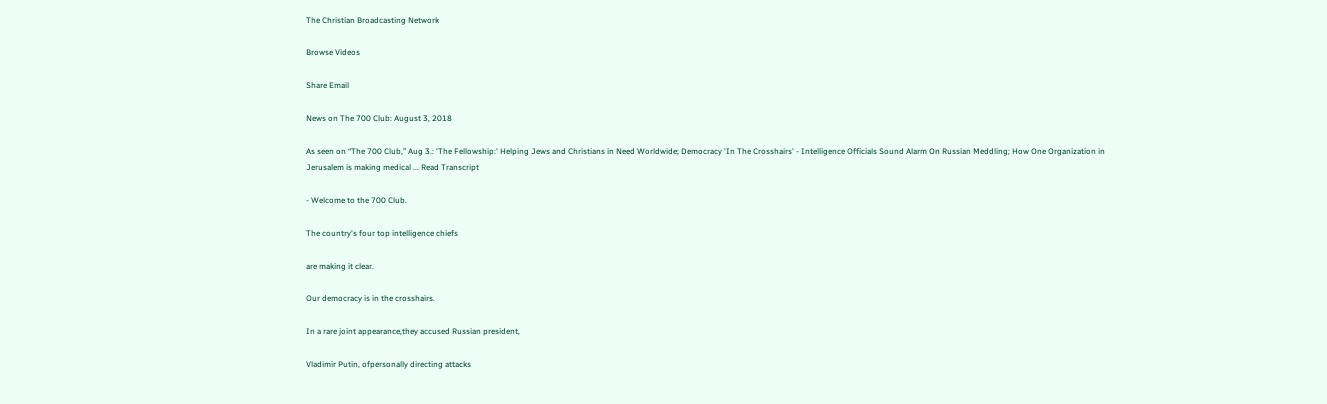The Christian Broadcasting Network

Browse Videos

Share Email

News on The 700 Club: August 3, 2018

As seen on “The 700 Club,” Aug 3.: 'The Fellowship:' Helping Jews and Christians in Need Worldwide; Democracy 'In The Crosshairs' - Intelligence Officials Sound Alarm On Russian Meddling; How One Organization in Jerusalem is making medical ... Read Transcript

- Welcome to the 700 Club.

The country's four top intelligence chiefs

are making it clear.

Our democracy is in the crosshairs.

In a rare joint appearance,they accused Russian president,

Vladimir Putin, ofpersonally directing attacks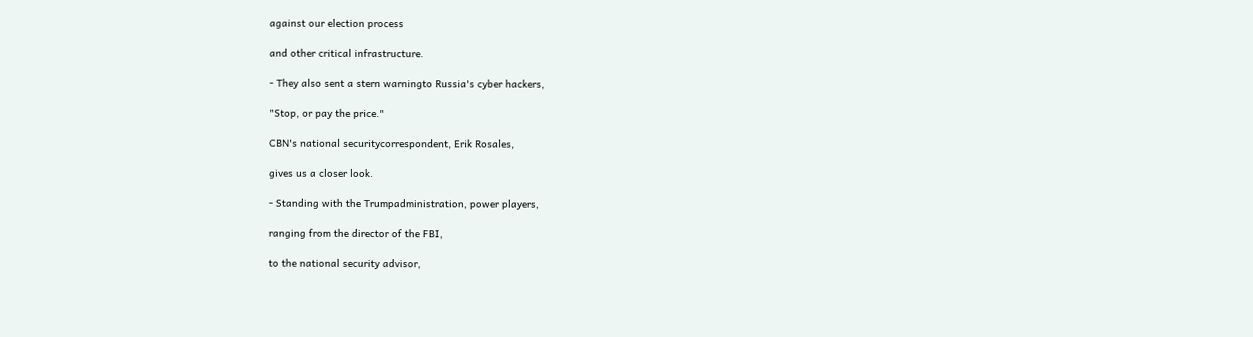against our election process

and other critical infrastructure.

- They also sent a stern warningto Russia's cyber hackers,

"Stop, or pay the price."

CBN's national securitycorrespondent, Erik Rosales,

gives us a closer look.

- Standing with the Trumpadministration, power players,

ranging from the director of the FBI,

to the national security advisor,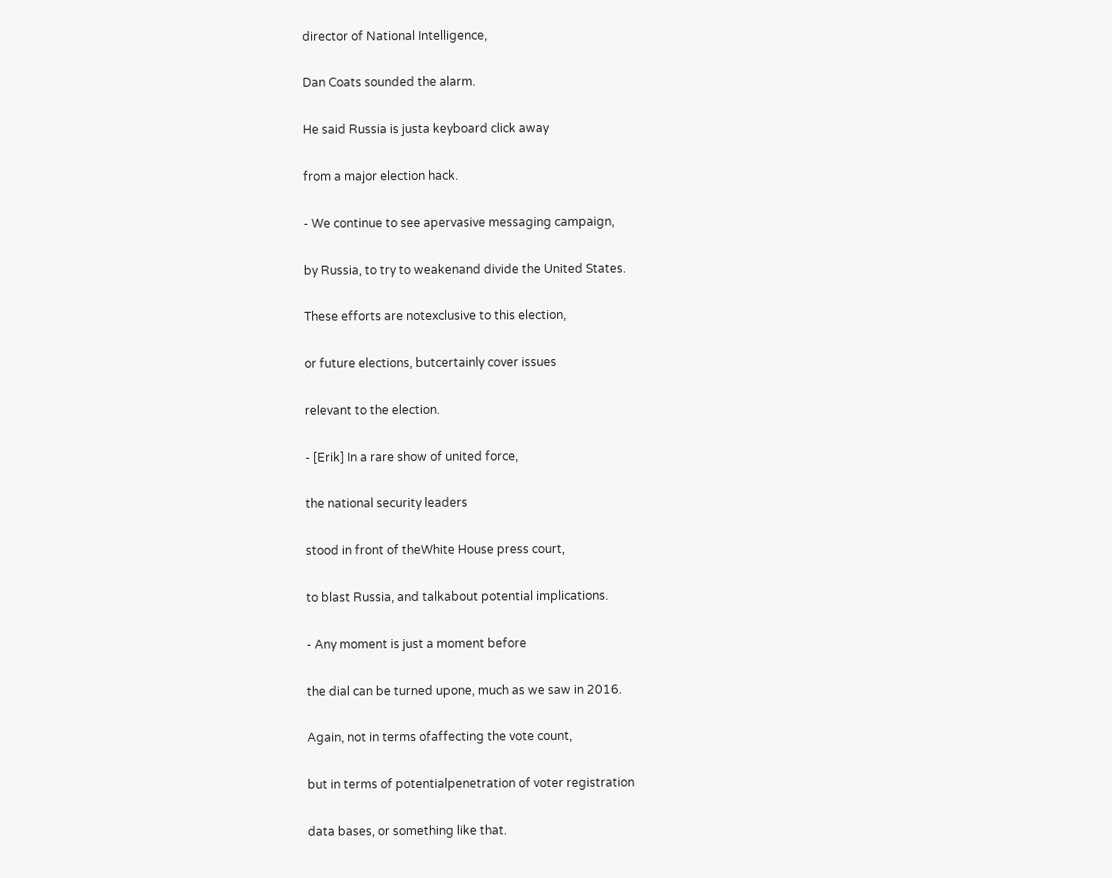director of National Intelligence,

Dan Coats sounded the alarm.

He said Russia is justa keyboard click away

from a major election hack.

- We continue to see apervasive messaging campaign,

by Russia, to try to weakenand divide the United States.

These efforts are notexclusive to this election,

or future elections, butcertainly cover issues

relevant to the election.

- [Erik] In a rare show of united force,

the national security leaders

stood in front of theWhite House press court,

to blast Russia, and talkabout potential implications.

- Any moment is just a moment before

the dial can be turned upone, much as we saw in 2016.

Again, not in terms ofaffecting the vote count,

but in terms of potentialpenetration of voter registration

data bases, or something like that.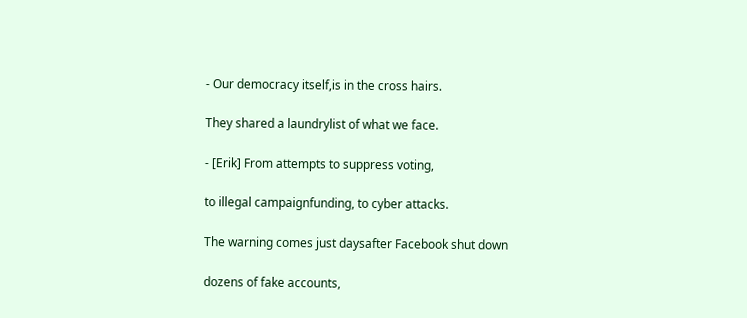- Our democracy itself,is in the cross hairs.

They shared a laundrylist of what we face.

- [Erik] From attempts to suppress voting,

to illegal campaignfunding, to cyber attacks.

The warning comes just daysafter Facebook shut down

dozens of fake accounts,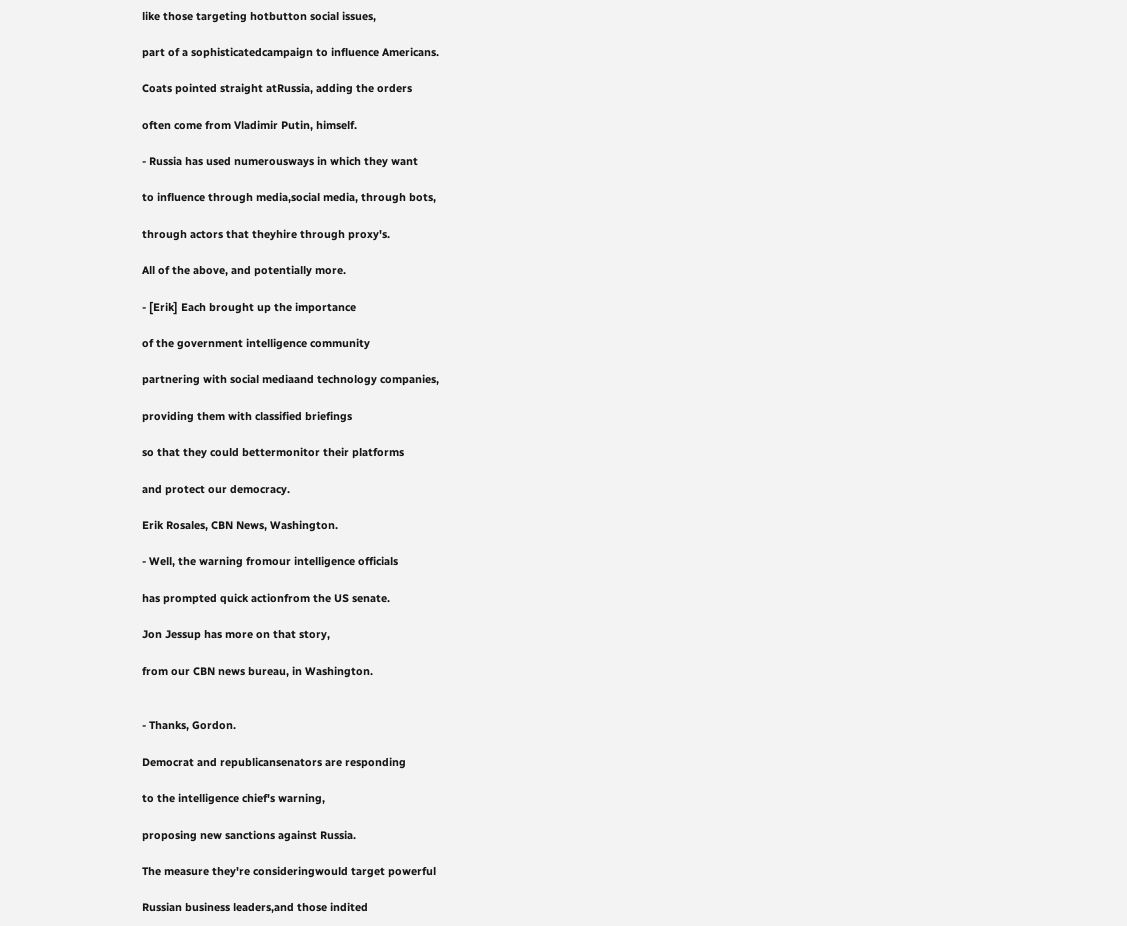like those targeting hotbutton social issues,

part of a sophisticatedcampaign to influence Americans.

Coats pointed straight atRussia, adding the orders

often come from Vladimir Putin, himself.

- Russia has used numerousways in which they want

to influence through media,social media, through bots,

through actors that theyhire through proxy's.

All of the above, and potentially more.

- [Erik] Each brought up the importance

of the government intelligence community

partnering with social mediaand technology companies,

providing them with classified briefings

so that they could bettermonitor their platforms

and protect our democracy.

Erik Rosales, CBN News, Washington.

- Well, the warning fromour intelligence officials

has prompted quick actionfrom the US senate.

Jon Jessup has more on that story,

from our CBN news bureau, in Washington.


- Thanks, Gordon.

Democrat and republicansenators are responding

to the intelligence chief's warning,

proposing new sanctions against Russia.

The measure they're consideringwould target powerful

Russian business leaders,and those indited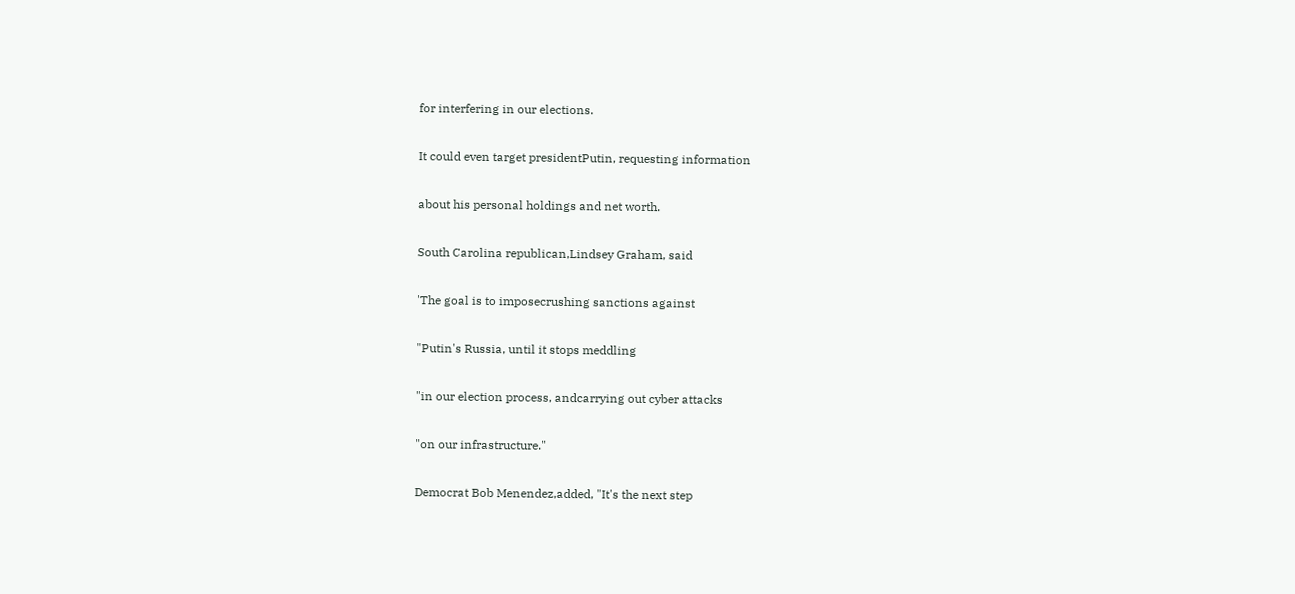for interfering in our elections.

It could even target presidentPutin, requesting information

about his personal holdings and net worth.

South Carolina republican,Lindsey Graham, said

'The goal is to imposecrushing sanctions against

"Putin's Russia, until it stops meddling

"in our election process, andcarrying out cyber attacks

"on our infrastructure."

Democrat Bob Menendez,added, "It's the next step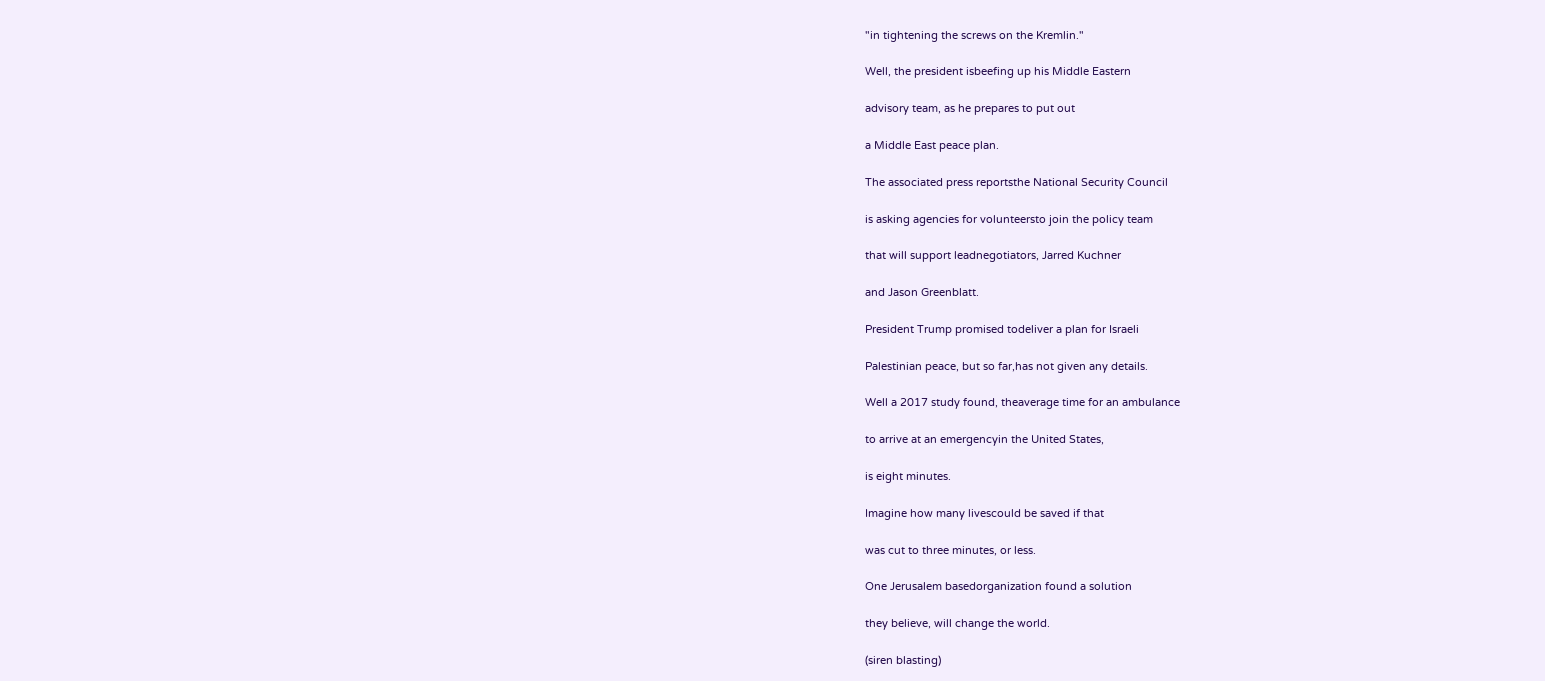"in tightening the screws on the Kremlin."

Well, the president isbeefing up his Middle Eastern

advisory team, as he prepares to put out

a Middle East peace plan.

The associated press reportsthe National Security Council

is asking agencies for volunteersto join the policy team

that will support leadnegotiators, Jarred Kuchner

and Jason Greenblatt.

President Trump promised todeliver a plan for Israeli

Palestinian peace, but so far,has not given any details.

Well a 2017 study found, theaverage time for an ambulance

to arrive at an emergencyin the United States,

is eight minutes.

Imagine how many livescould be saved if that

was cut to three minutes, or less.

One Jerusalem basedorganization found a solution

they believe, will change the world.

(siren blasting)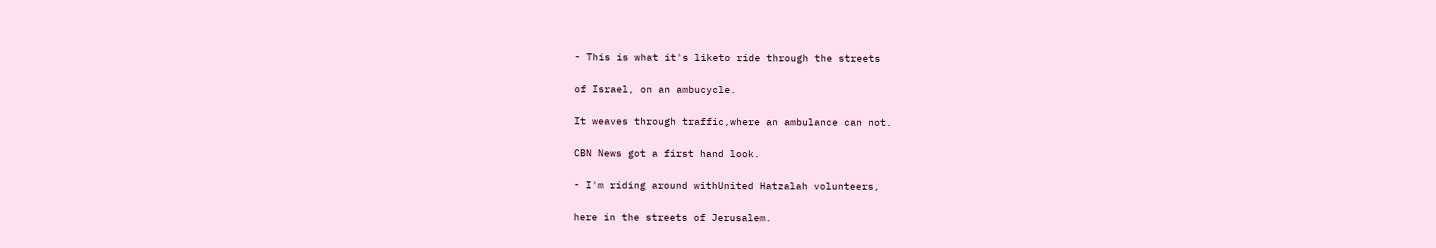- This is what it's liketo ride through the streets

of Israel, on an ambucycle.

It weaves through traffic,where an ambulance can not.

CBN News got a first hand look.

- I'm riding around withUnited Hatzalah volunteers,

here in the streets of Jerusalem.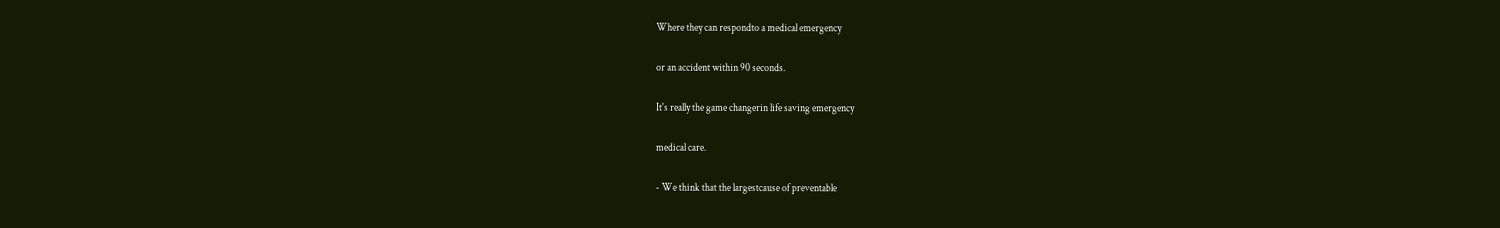Where they can respondto a medical emergency

or an accident within 90 seconds.

It's really the game changerin life saving emergency

medical care.

- We think that the largestcause of preventable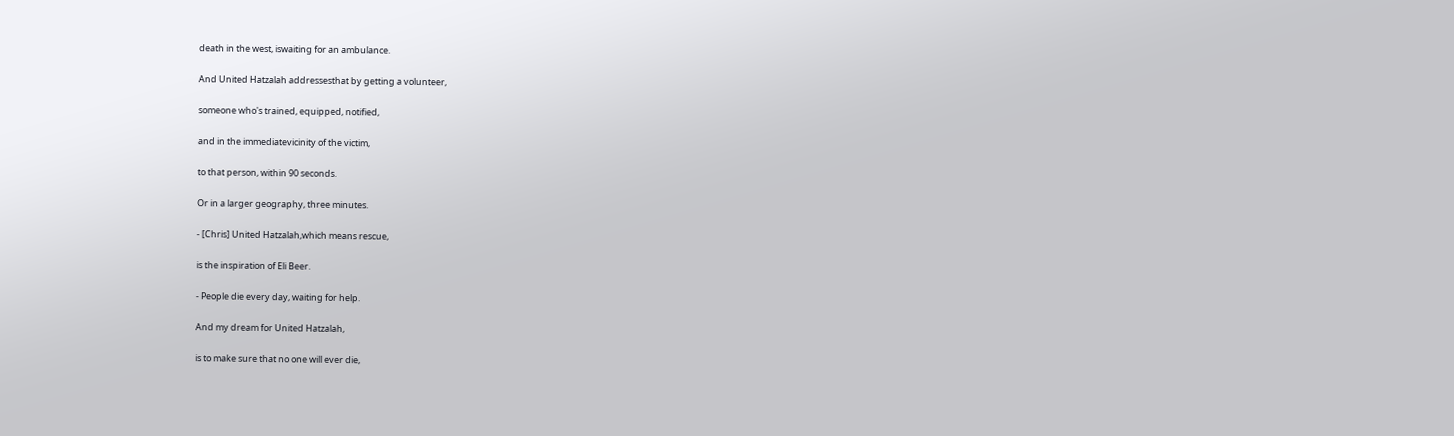death in the west, iswaiting for an ambulance.

And United Hatzalah addressesthat by getting a volunteer,

someone who's trained, equipped, notified,

and in the immediatevicinity of the victim,

to that person, within 90 seconds.

Or in a larger geography, three minutes.

- [Chris] United Hatzalah,which means rescue,

is the inspiration of Eli Beer.

- People die every day, waiting for help.

And my dream for United Hatzalah,

is to make sure that no one will ever die,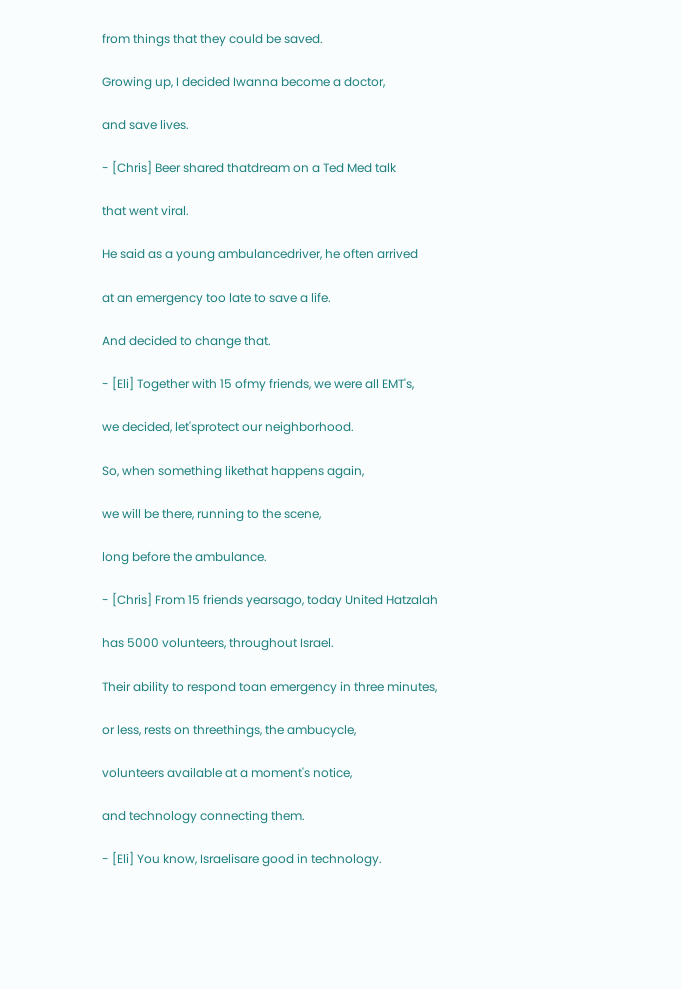from things that they could be saved.

Growing up, I decided Iwanna become a doctor,

and save lives.

- [Chris] Beer shared thatdream on a Ted Med talk

that went viral.

He said as a young ambulancedriver, he often arrived

at an emergency too late to save a life.

And decided to change that.

- [Eli] Together with 15 ofmy friends, we were all EMT's,

we decided, let'sprotect our neighborhood.

So, when something likethat happens again,

we will be there, running to the scene,

long before the ambulance.

- [Chris] From 15 friends yearsago, today United Hatzalah

has 5000 volunteers, throughout Israel.

Their ability to respond toan emergency in three minutes,

or less, rests on threethings, the ambucycle,

volunteers available at a moment's notice,

and technology connecting them.

- [Eli] You know, Israelisare good in technology.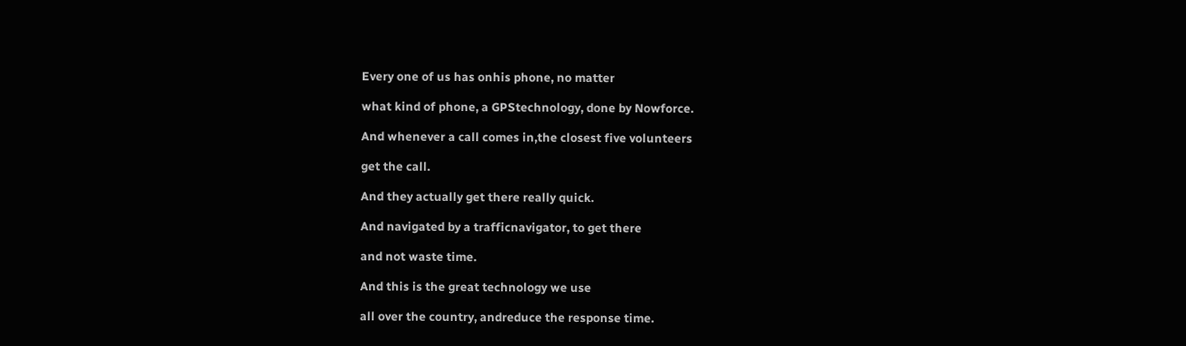Every one of us has onhis phone, no matter

what kind of phone, a GPStechnology, done by Nowforce.

And whenever a call comes in,the closest five volunteers

get the call.

And they actually get there really quick.

And navigated by a trafficnavigator, to get there

and not waste time.

And this is the great technology we use

all over the country, andreduce the response time.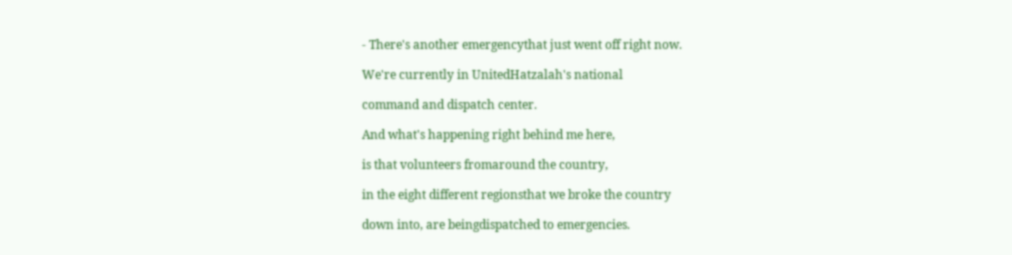- There's another emergencythat just went off right now.

We're currently in UnitedHatzalah's national

command and dispatch center.

And what's happening right behind me here,

is that volunteers fromaround the country,

in the eight different regionsthat we broke the country

down into, are beingdispatched to emergencies.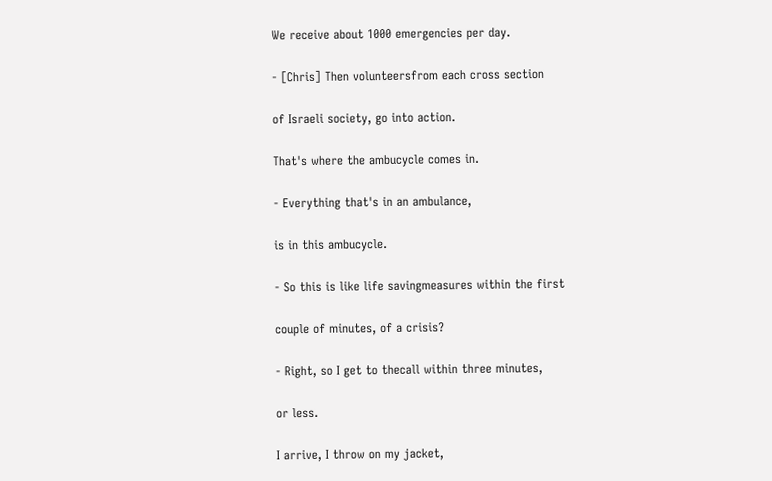We receive about 1000 emergencies per day.

- [Chris] Then volunteersfrom each cross section

of Israeli society, go into action.

That's where the ambucycle comes in.

- Everything that's in an ambulance,

is in this ambucycle.

- So this is like life savingmeasures within the first

couple of minutes, of a crisis?

- Right, so I get to thecall within three minutes,

or less.

I arrive, I throw on my jacket,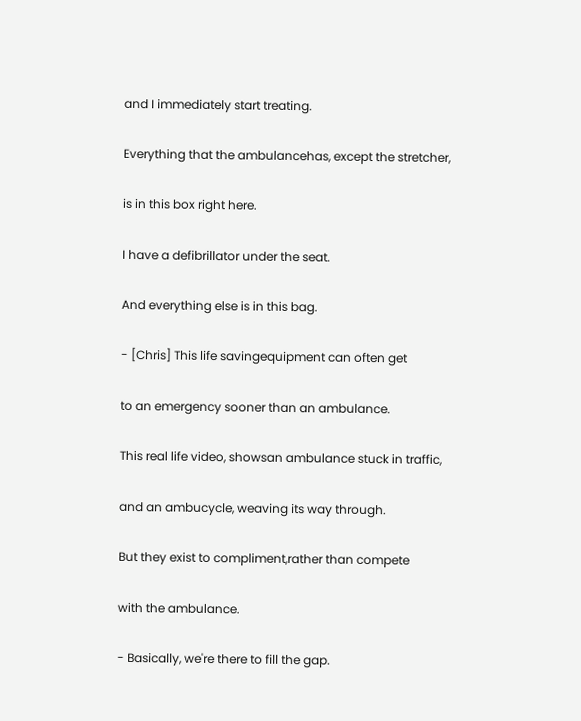and I immediately start treating.

Everything that the ambulancehas, except the stretcher,

is in this box right here.

I have a defibrillator under the seat.

And everything else is in this bag.

- [Chris] This life savingequipment can often get

to an emergency sooner than an ambulance.

This real life video, showsan ambulance stuck in traffic,

and an ambucycle, weaving its way through.

But they exist to compliment,rather than compete

with the ambulance.

- Basically, we're there to fill the gap.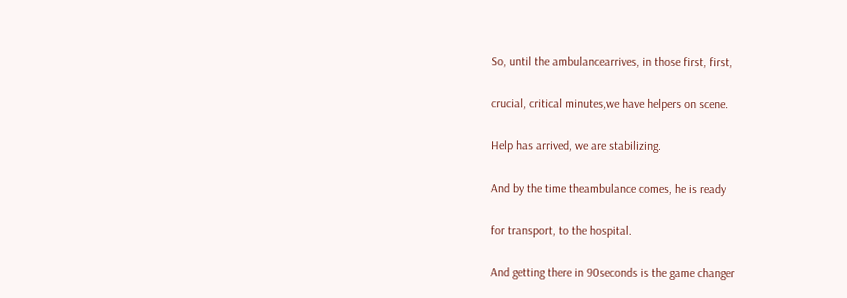So, until the ambulancearrives, in those first, first,

crucial, critical minutes,we have helpers on scene.

Help has arrived, we are stabilizing.

And by the time theambulance comes, he is ready

for transport, to the hospital.

And getting there in 90seconds is the game changer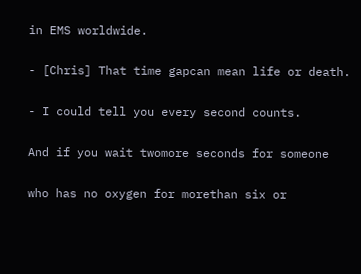in EMS worldwide.

- [Chris] That time gapcan mean life or death.

- I could tell you every second counts.

And if you wait twomore seconds for someone

who has no oxygen for morethan six or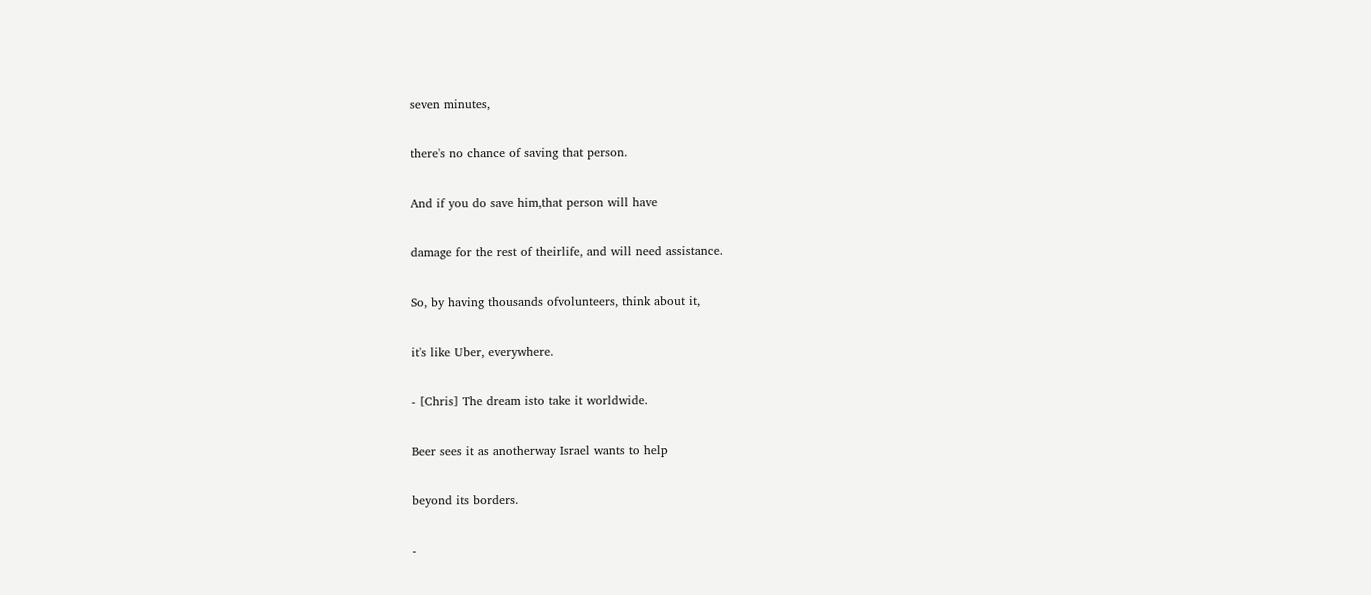seven minutes,

there's no chance of saving that person.

And if you do save him,that person will have

damage for the rest of theirlife, and will need assistance.

So, by having thousands ofvolunteers, think about it,

it's like Uber, everywhere.

- [Chris] The dream isto take it worldwide.

Beer sees it as anotherway Israel wants to help

beyond its borders.

-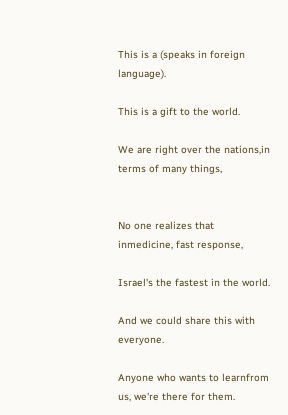This is a (speaks in foreign language).

This is a gift to the world.

We are right over the nations,in terms of many things,


No one realizes that inmedicine, fast response,

Israel's the fastest in the world.

And we could share this with everyone.

Anyone who wants to learnfrom us, we're there for them.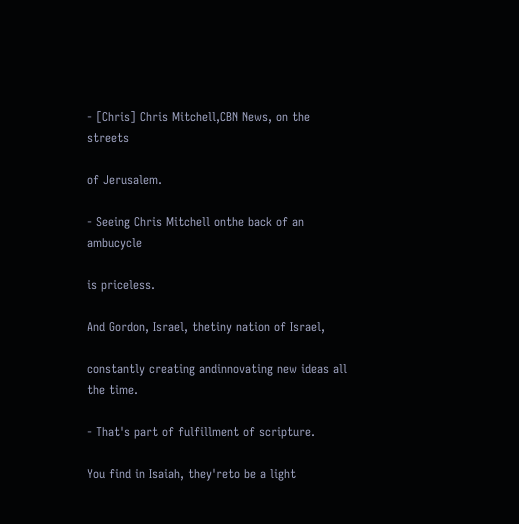- [Chris] Chris Mitchell,CBN News, on the streets

of Jerusalem.

- Seeing Chris Mitchell onthe back of an ambucycle

is priceless.

And Gordon, Israel, thetiny nation of Israel,

constantly creating andinnovating new ideas all the time.

- That's part of fulfillment of scripture.

You find in Isaiah, they'reto be a light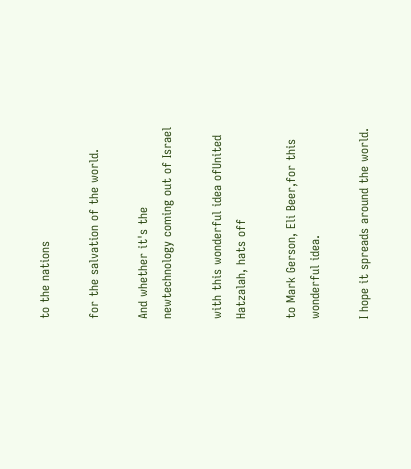to the nations

for the salvation of the world.

And whether it's the newtechnology coming out of Israel

with this wonderful idea ofUnited Hatzalah, hats off

to Mark Gerson, Eli Beer,for this wonderful idea.

I hope it spreads around the world.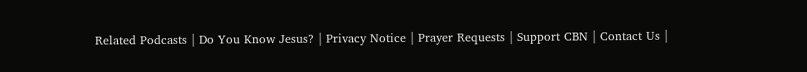Related Podcasts | Do You Know Jesus? | Privacy Notice | Prayer Requests | Support CBN | Contact Us |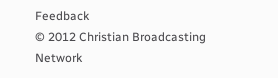Feedback
© 2012 Christian Broadcasting Network